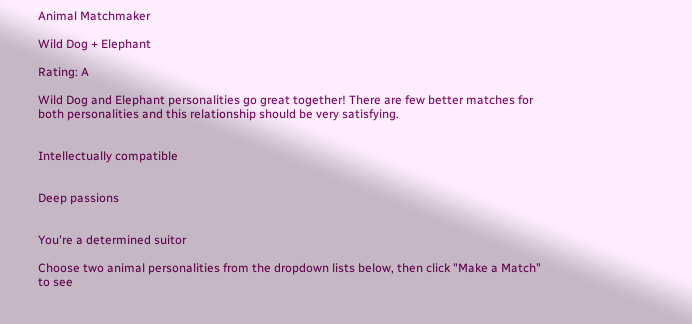Animal Matchmaker

Wild Dog + Elephant

Rating: A

Wild Dog and Elephant personalities go great together! There are few better matches for both personalities and this relationship should be very satisfying.


Intellectually compatible


Deep passions


You're a determined suitor

Choose two animal personalities from the dropdown lists below, then click "Make a Match" to see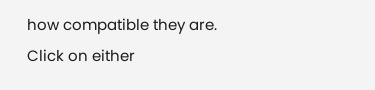how compatible they are. Click on either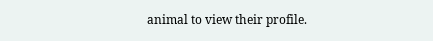animal to view their profile.